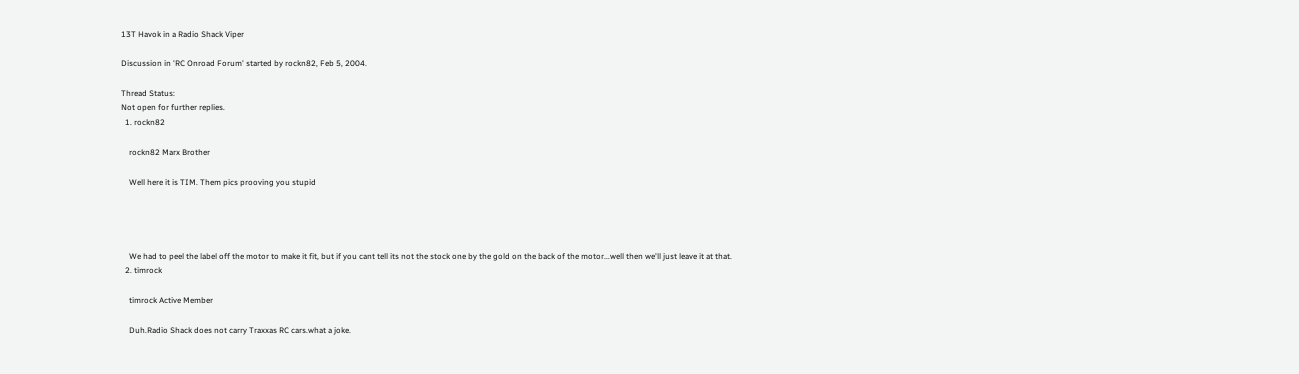13T Havok in a Radio Shack Viper

Discussion in 'RC Onroad Forum' started by rockn82, Feb 5, 2004.

Thread Status:
Not open for further replies.
  1. rockn82

    rockn82 Marx Brother

    Well here it is TIM. Them pics prooving you stupid




    We had to peel the label off the motor to make it fit, but if you cant tell its not the stock one by the gold on the back of the motor...well then we'll just leave it at that.
  2. timrock

    timrock Active Member

    Duh.Radio Shack does not carry Traxxas RC cars.what a joke.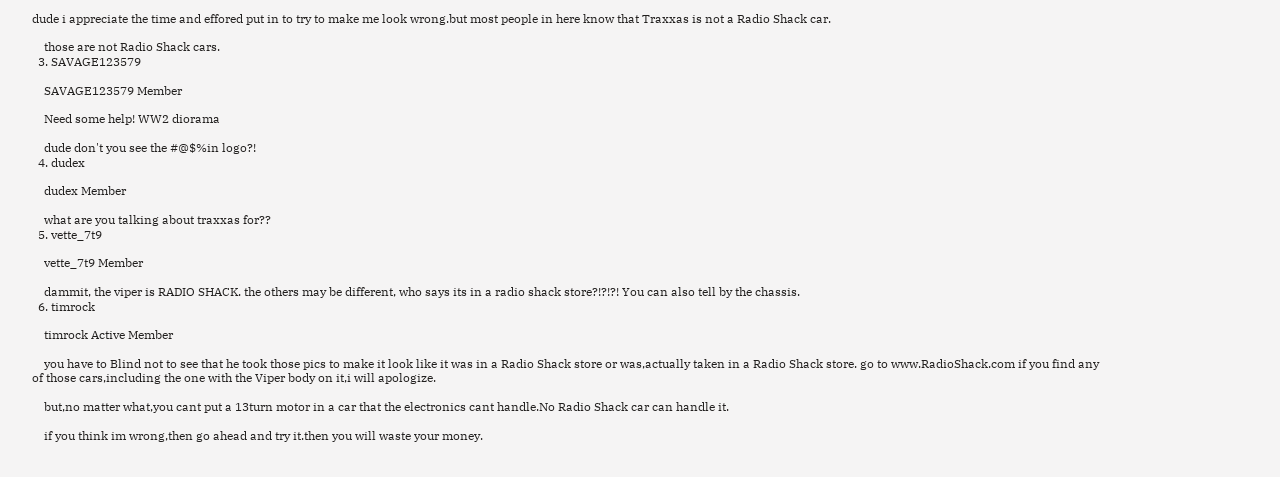dude i appreciate the time and effored put in to try to make me look wrong.but most people in here know that Traxxas is not a Radio Shack car.

    those are not Radio Shack cars.
  3. SAVAGE123579

    SAVAGE123579 Member

    Need some help! WW2 diorama

    dude don't you see the #@$%in logo?!
  4. dudex

    dudex Member

    what are you talking about traxxas for??
  5. vette_7t9

    vette_7t9 Member

    dammit, the viper is RADIO SHACK. the others may be different, who says its in a radio shack store?!?!?! You can also tell by the chassis.
  6. timrock

    timrock Active Member

    you have to Blind not to see that he took those pics to make it look like it was in a Radio Shack store or was,actually taken in a Radio Shack store. go to www.RadioShack.com if you find any of those cars,including the one with the Viper body on it,i will apologize.

    but,no matter what,you cant put a 13turn motor in a car that the electronics cant handle.No Radio Shack car can handle it.

    if you think im wrong,then go ahead and try it.then you will waste your money.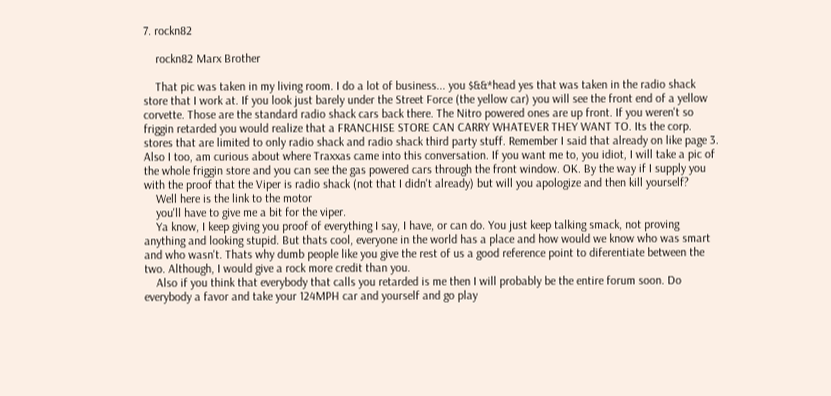7. rockn82

    rockn82 Marx Brother

    That pic was taken in my living room. I do a lot of business... you $&&*head yes that was taken in the radio shack store that I work at. If you look just barely under the Street Force (the yellow car) you will see the front end of a yellow corvette. Those are the standard radio shack cars back there. The Nitro powered ones are up front. If you weren't so friggin retarded you would realize that a FRANCHISE STORE CAN CARRY WHATEVER THEY WANT TO. Its the corp. stores that are limited to only radio shack and radio shack third party stuff. Remember I said that already on like page 3. Also I too, am curious about where Traxxas came into this conversation. If you want me to, you idiot, I will take a pic of the whole friggin store and you can see the gas powered cars through the front window. OK. By the way if I supply you with the proof that the Viper is radio shack (not that I didn't already) but will you apologize and then kill yourself?
    Well here is the link to the motor
    you'll have to give me a bit for the viper.
    Ya know, I keep giving you proof of everything I say, I have, or can do. You just keep talking smack, not proving anything and looking stupid. But thats cool, everyone in the world has a place and how would we know who was smart and who wasn't. Thats why dumb people like you give the rest of us a good reference point to diferentiate between the two. Although, I would give a rock more credit than you.
    Also if you think that everybody that calls you retarded is me then I will probably be the entire forum soon. Do everybody a favor and take your 124MPH car and yourself and go play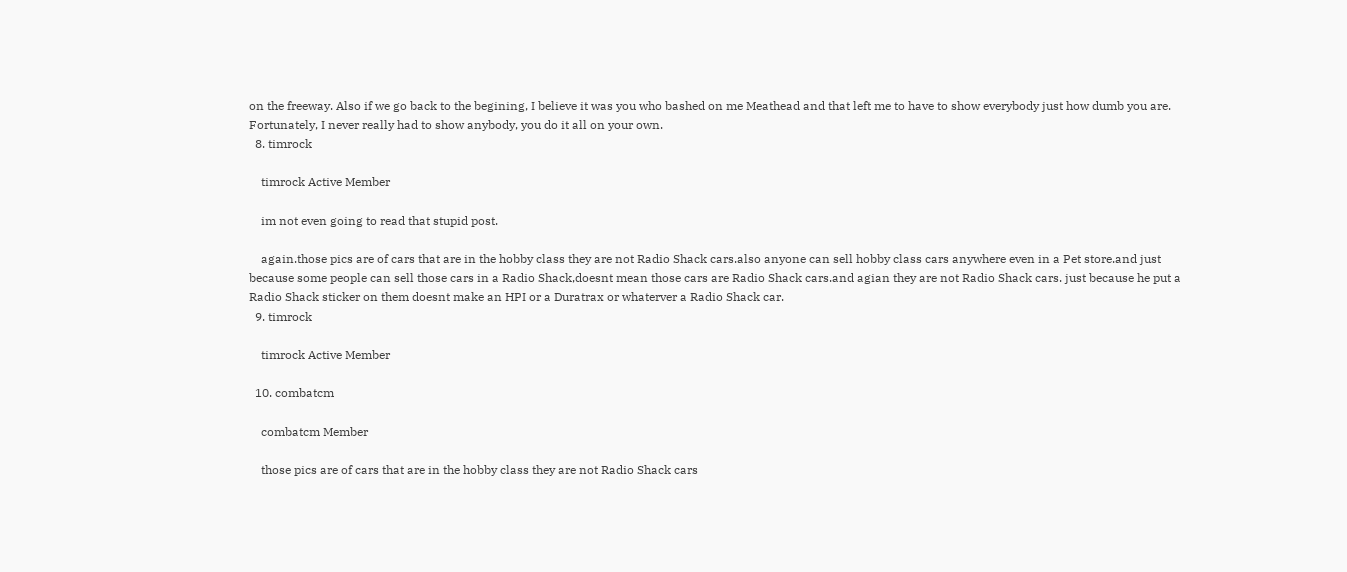on the freeway. Also if we go back to the begining, I believe it was you who bashed on me Meathead and that left me to have to show everybody just how dumb you are. Fortunately, I never really had to show anybody, you do it all on your own.
  8. timrock

    timrock Active Member

    im not even going to read that stupid post.

    again.those pics are of cars that are in the hobby class they are not Radio Shack cars.also anyone can sell hobby class cars anywhere even in a Pet store.and just because some people can sell those cars in a Radio Shack,doesnt mean those cars are Radio Shack cars.and agian they are not Radio Shack cars. just because he put a Radio Shack sticker on them doesnt make an HPI or a Duratrax or whaterver a Radio Shack car.
  9. timrock

    timrock Active Member

  10. combatcm

    combatcm Member

    those pics are of cars that are in the hobby class they are not Radio Shack cars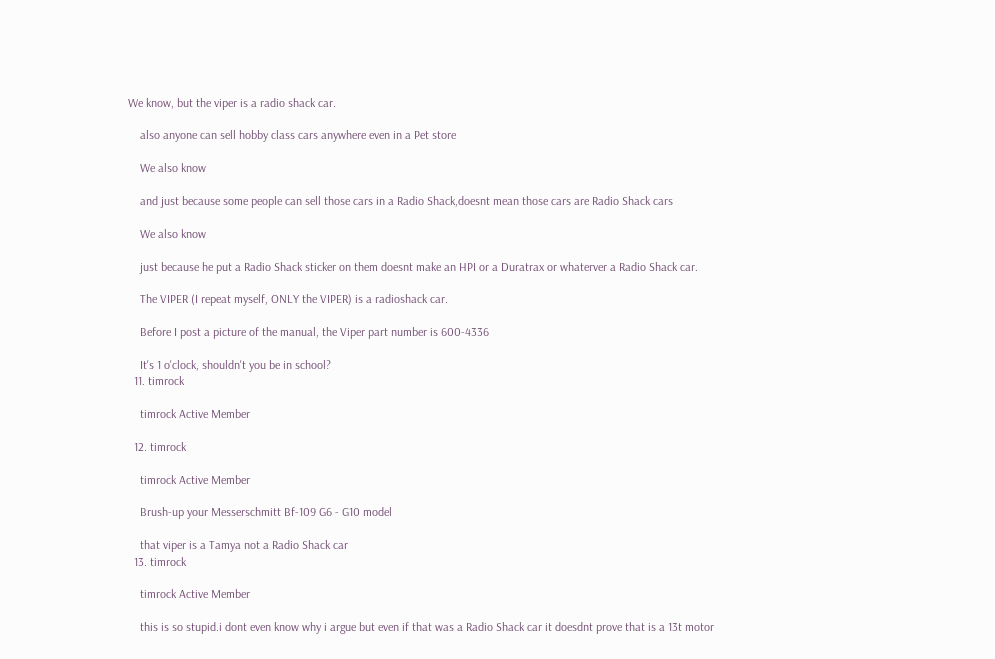We know, but the viper is a radio shack car.

    also anyone can sell hobby class cars anywhere even in a Pet store

    We also know

    and just because some people can sell those cars in a Radio Shack,doesnt mean those cars are Radio Shack cars

    We also know

    just because he put a Radio Shack sticker on them doesnt make an HPI or a Duratrax or whaterver a Radio Shack car.

    The VIPER (I repeat myself, ONLY the VIPER) is a radioshack car.

    Before I post a picture of the manual, the Viper part number is 600-4336

    It's 1 o'clock, shouldn't you be in school?
  11. timrock

    timrock Active Member

  12. timrock

    timrock Active Member

    Brush-up your Messerschmitt Bf-109 G6 - G10 model

    that viper is a Tamya not a Radio Shack car
  13. timrock

    timrock Active Member

    this is so stupid.i dont even know why i argue but even if that was a Radio Shack car it doesdnt prove that is a 13t motor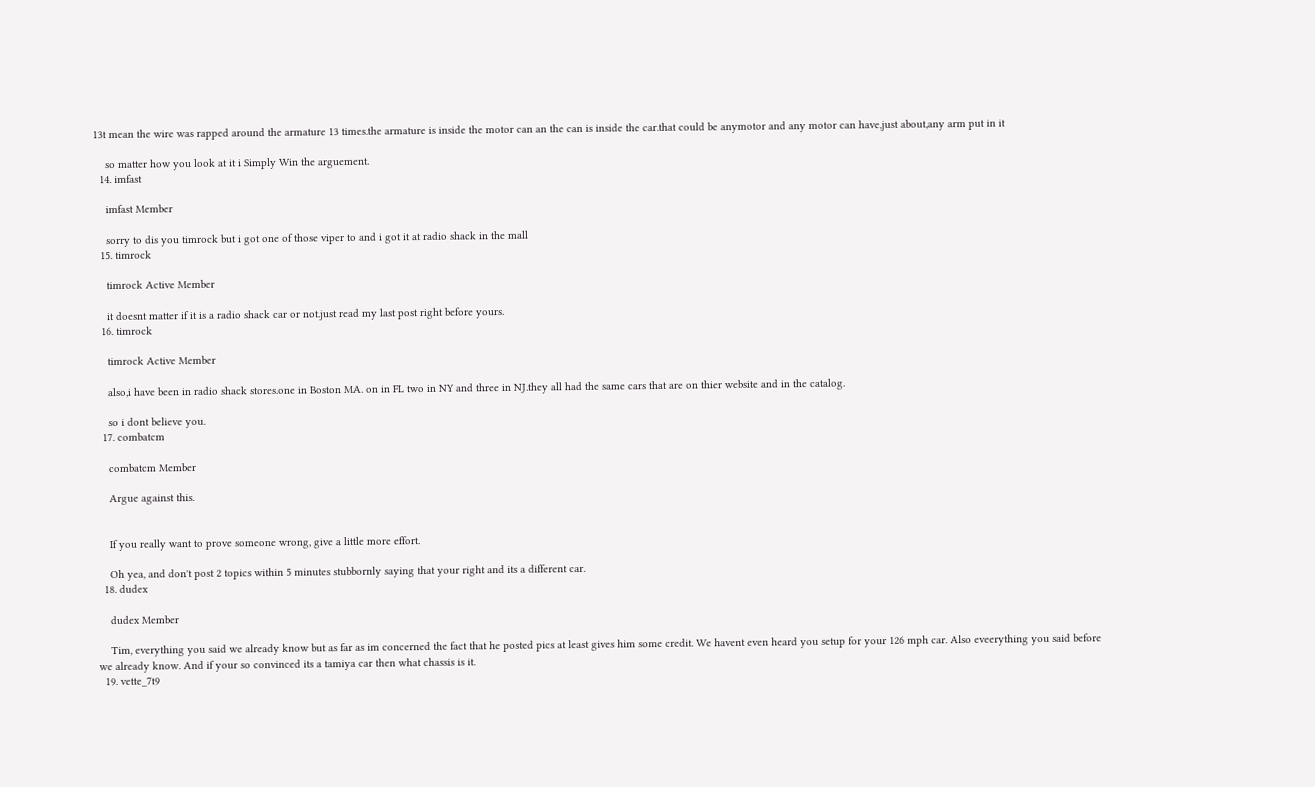13t mean the wire was rapped around the armature 13 times.the armature is inside the motor can an the can is inside the car.that could be anymotor and any motor can have,just about,any arm put in it

    so matter how you look at it i Simply Win the arguement.
  14. imfast

    imfast Member

    sorry to dis you timrock but i got one of those viper to and i got it at radio shack in the mall
  15. timrock

    timrock Active Member

    it doesnt matter if it is a radio shack car or not.just read my last post right before yours.
  16. timrock

    timrock Active Member

    also,i have been in radio shack stores.one in Boston MA. on in FL two in NY and three in NJ.they all had the same cars that are on thier website and in the catalog.

    so i dont believe you.
  17. combatcm

    combatcm Member

    Argue against this.


    If you really want to prove someone wrong, give a little more effort.

    Oh yea, and don't post 2 topics within 5 minutes stubbornly saying that your right and its a different car.
  18. dudex

    dudex Member

    Tim, everything you said we already know but as far as im concerned the fact that he posted pics at least gives him some credit. We havent even heard you setup for your 126 mph car. Also eveerything you said before we already know. And if your so convinced its a tamiya car then what chassis is it.
  19. vette_7t9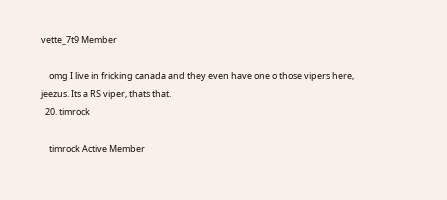vette_7t9 Member

    omg I live in fricking canada and they even have one o those vipers here, jeezus. Its a RS viper, thats that.
  20. timrock

    timrock Active Member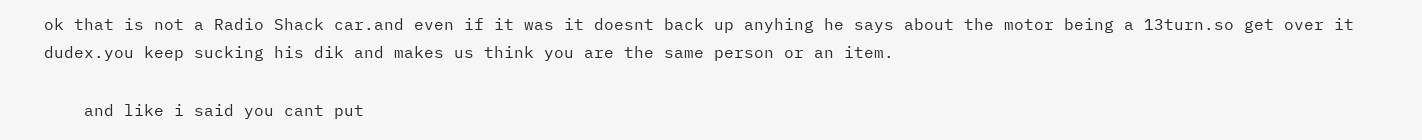ok that is not a Radio Shack car.and even if it was it doesnt back up anyhing he says about the motor being a 13turn.so get over it dudex.you keep sucking his dik and makes us think you are the same person or an item.

    and like i said you cant put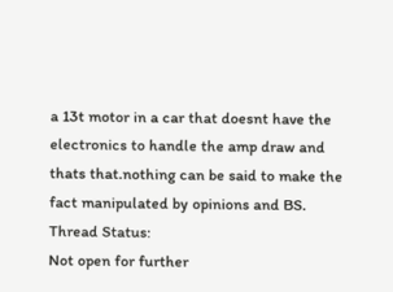a 13t motor in a car that doesnt have the electronics to handle the amp draw and thats that.nothing can be said to make the fact manipulated by opinions and BS.
Thread Status:
Not open for further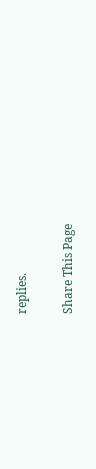replies.

Share This Page